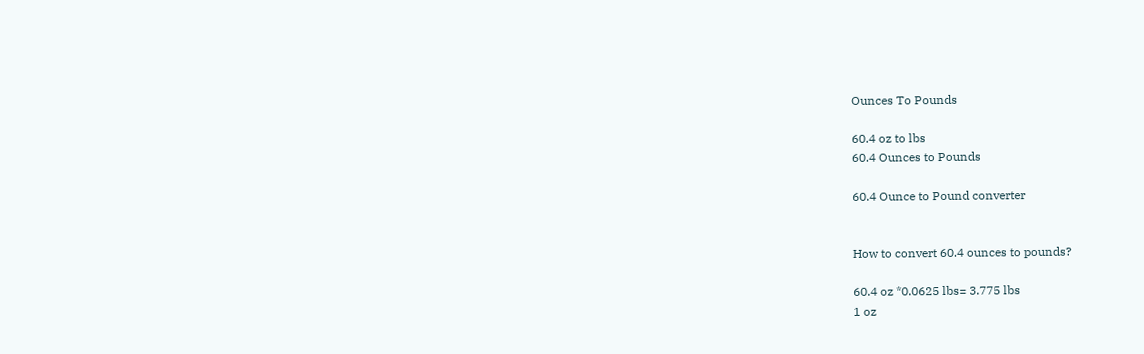Ounces To Pounds

60.4 oz to lbs
60.4 Ounces to Pounds

60.4 Ounce to Pound converter


How to convert 60.4 ounces to pounds?

60.4 oz *0.0625 lbs= 3.775 lbs
1 oz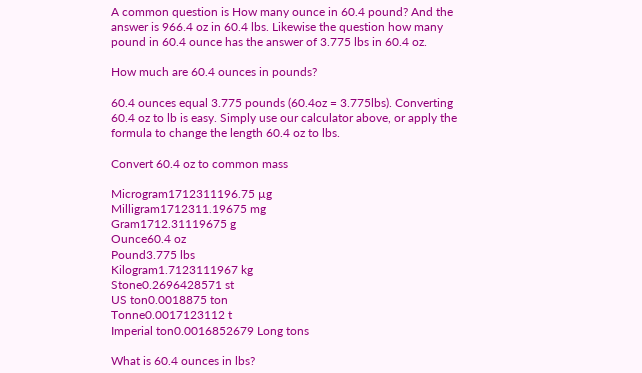A common question is How many ounce in 60.4 pound? And the answer is 966.4 oz in 60.4 lbs. Likewise the question how many pound in 60.4 ounce has the answer of 3.775 lbs in 60.4 oz.

How much are 60.4 ounces in pounds?

60.4 ounces equal 3.775 pounds (60.4oz = 3.775lbs). Converting 60.4 oz to lb is easy. Simply use our calculator above, or apply the formula to change the length 60.4 oz to lbs.

Convert 60.4 oz to common mass

Microgram1712311196.75 µg
Milligram1712311.19675 mg
Gram1712.31119675 g
Ounce60.4 oz
Pound3.775 lbs
Kilogram1.7123111967 kg
Stone0.2696428571 st
US ton0.0018875 ton
Tonne0.0017123112 t
Imperial ton0.0016852679 Long tons

What is 60.4 ounces in lbs?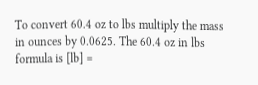To convert 60.4 oz to lbs multiply the mass in ounces by 0.0625. The 60.4 oz in lbs formula is [lb] =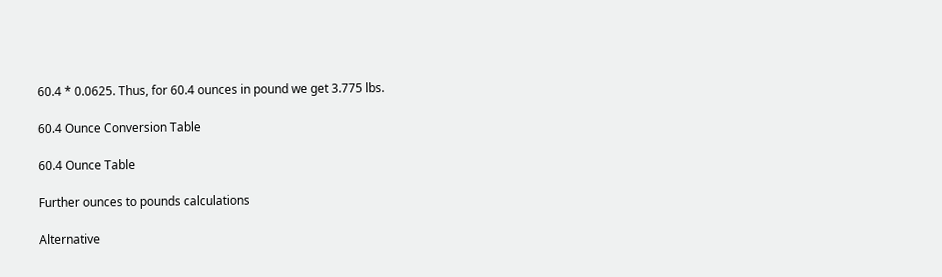60.4 * 0.0625. Thus, for 60.4 ounces in pound we get 3.775 lbs.

60.4 Ounce Conversion Table

60.4 Ounce Table

Further ounces to pounds calculations

Alternative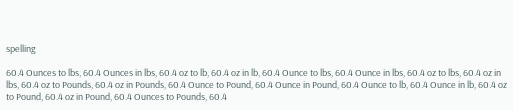spelling

60.4 Ounces to lbs, 60.4 Ounces in lbs, 60.4 oz to lb, 60.4 oz in lb, 60.4 Ounce to lbs, 60.4 Ounce in lbs, 60.4 oz to lbs, 60.4 oz in lbs, 60.4 oz to Pounds, 60.4 oz in Pounds, 60.4 Ounce to Pound, 60.4 Ounce in Pound, 60.4 Ounce to lb, 60.4 Ounce in lb, 60.4 oz to Pound, 60.4 oz in Pound, 60.4 Ounces to Pounds, 60.4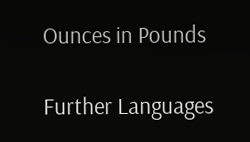Ounces in Pounds

Further Languages